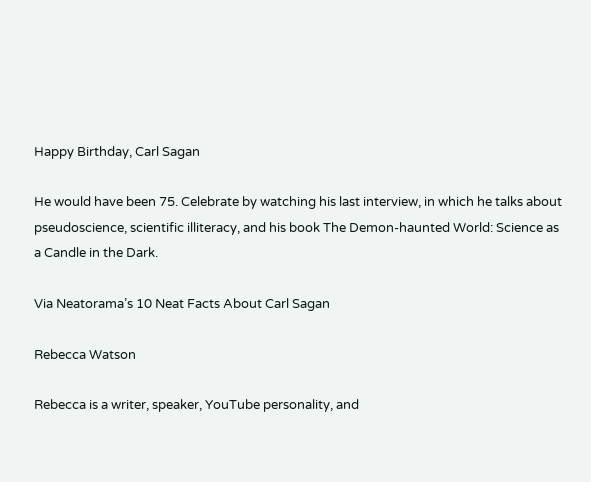Happy Birthday, Carl Sagan

He would have been 75. Celebrate by watching his last interview, in which he talks about pseudoscience, scientific illiteracy, and his book The Demon-haunted World: Science as a Candle in the Dark.

Via Neatorama’s 10 Neat Facts About Carl Sagan

Rebecca Watson

Rebecca is a writer, speaker, YouTube personality, and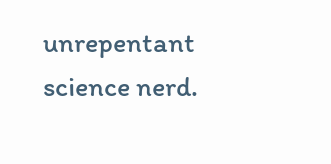unrepentant science nerd.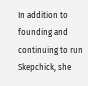In addition to founding and continuing to run Skepchick, she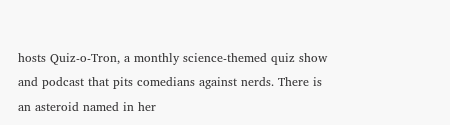hosts Quiz-o-Tron, a monthly science-themed quiz show and podcast that pits comedians against nerds. There is an asteroid named in her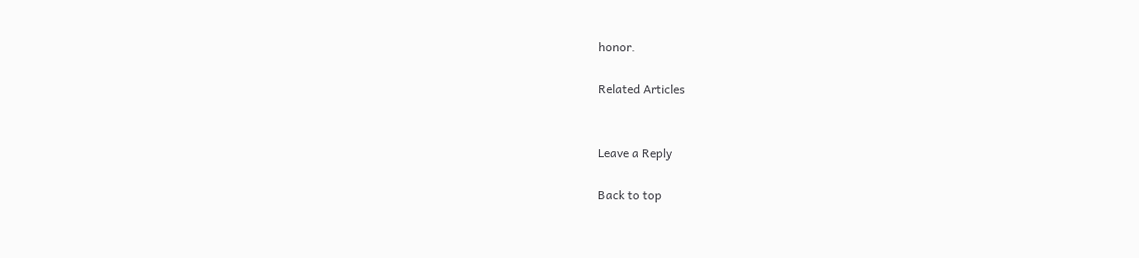honor.

Related Articles


Leave a Reply

Back to top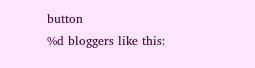button
%d bloggers like this: